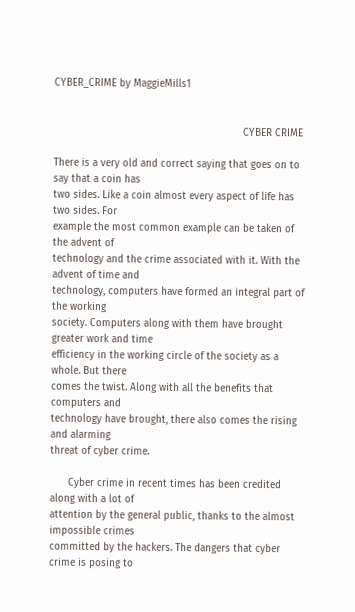CYBER_CRIME by MaggieMills1


                                                               CYBER CRIME

There is a very old and correct saying that goes on to say that a coin has
two sides. Like a coin almost every aspect of life has two sides. For
example the most common example can be taken of the advent of
technology and the crime associated with it. With the advent of time and
technology, computers have formed an integral part of the working
society. Computers along with them have brought greater work and time
efficiency in the working circle of the society as a whole. But there
comes the twist. Along with all the benefits that computers and
technology have brought, there also comes the rising and alarming
threat of cyber crime.

      Cyber crime in recent times has been credited along with a lot of
attention by the general public, thanks to the almost impossible crimes
committed by the hackers. The dangers that cyber crime is posing to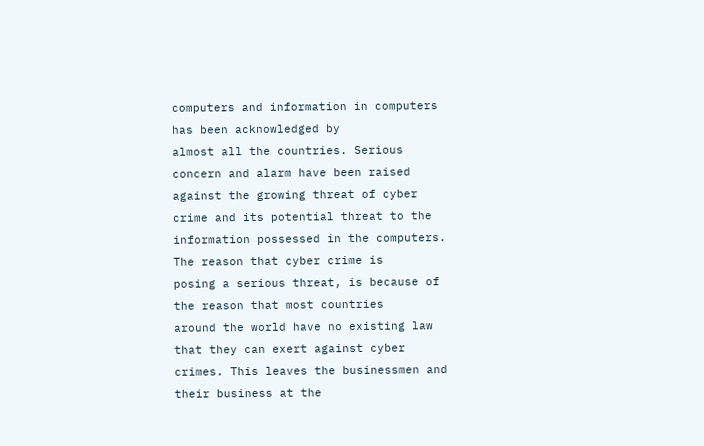computers and information in computers has been acknowledged by
almost all the countries. Serious concern and alarm have been raised
against the growing threat of cyber crime and its potential threat to the
information possessed in the computers. The reason that cyber crime is
posing a serious threat, is because of the reason that most countries
around the world have no existing law that they can exert against cyber
crimes. This leaves the businessmen and their business at the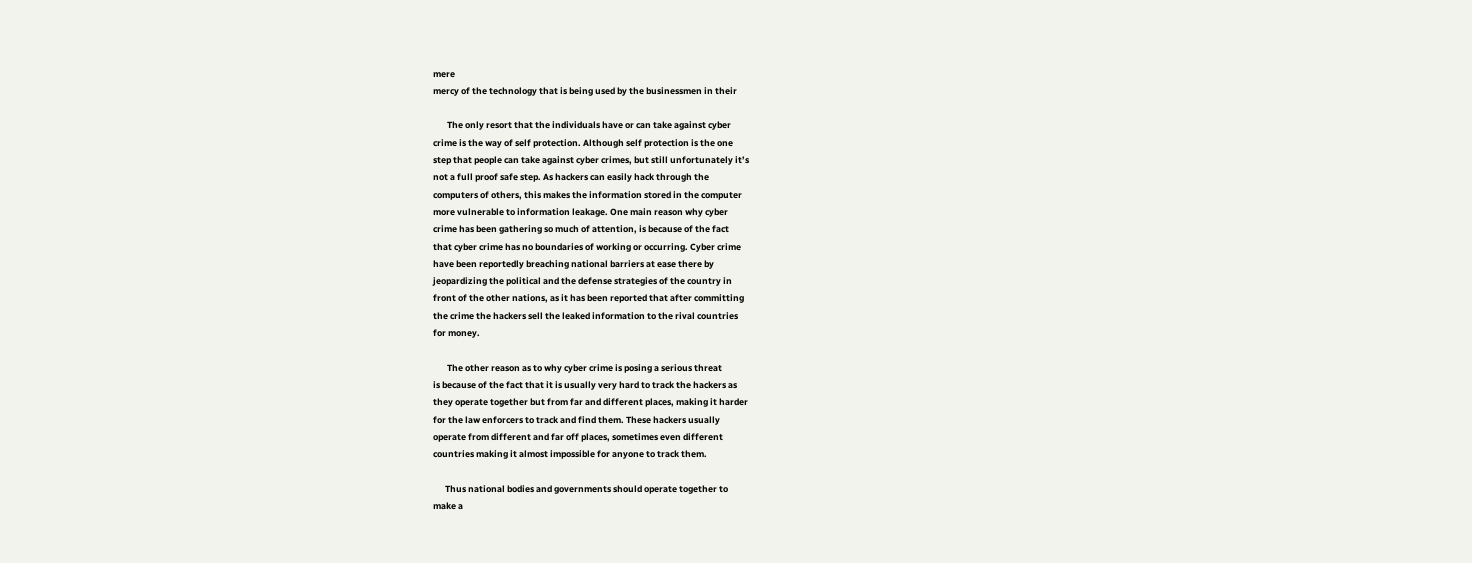mere
mercy of the technology that is being used by the businessmen in their

       The only resort that the individuals have or can take against cyber
crime is the way of self protection. Although self protection is the one
step that people can take against cyber crimes, but still unfortunately it’s
not a full proof safe step. As hackers can easily hack through the
computers of others, this makes the information stored in the computer
more vulnerable to information leakage. One main reason why cyber
crime has been gathering so much of attention, is because of the fact
that cyber crime has no boundaries of working or occurring. Cyber crime
have been reportedly breaching national barriers at ease there by
jeopardizing the political and the defense strategies of the country in
front of the other nations, as it has been reported that after committing
the crime the hackers sell the leaked information to the rival countries
for money.

       The other reason as to why cyber crime is posing a serious threat
is because of the fact that it is usually very hard to track the hackers as
they operate together but from far and different places, making it harder
for the law enforcers to track and find them. These hackers usually
operate from different and far off places, sometimes even different
countries making it almost impossible for anyone to track them.

      Thus national bodies and governments should operate together to
make a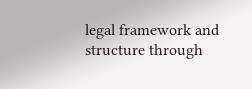legal framework and structure through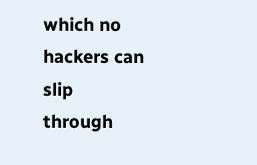which no hackers can slip
through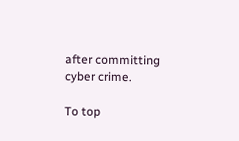after committing cyber crime.

To top